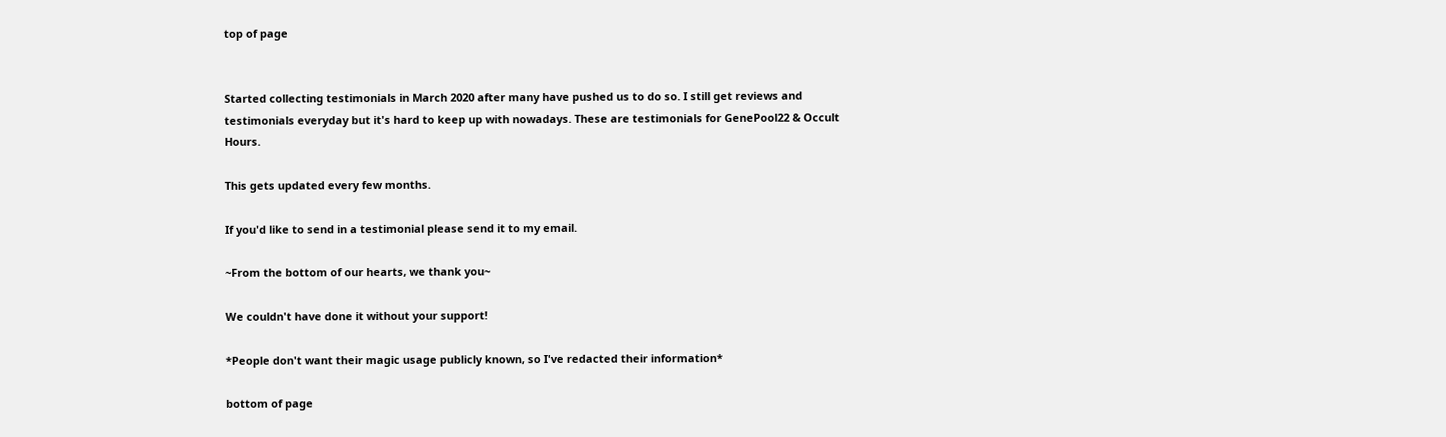top of page


Started collecting testimonials in March 2020 after many have pushed us to do so. I still get reviews and testimonials everyday but it's hard to keep up with nowadays. These are testimonials for GenePool22 & Occult Hours.

This gets updated every few months.

If you'd like to send in a testimonial please send it to my email.

~From the bottom of our hearts, we thank you~

We couldn't have done it without your support!

*People don't want their magic usage publicly known, so I've redacted their information*

bottom of page